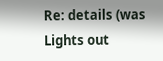Re: details (was Lights out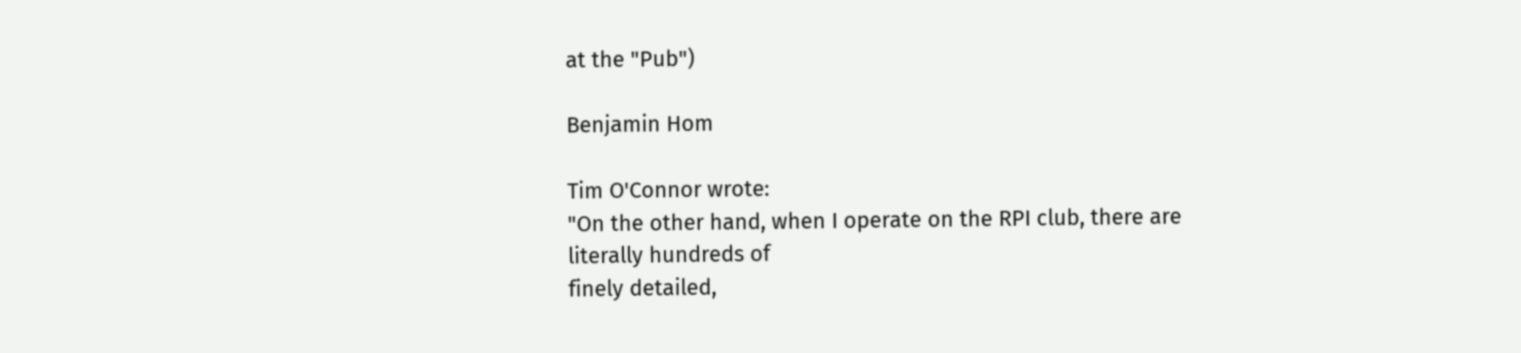at the "Pub")

Benjamin Hom

Tim O'Connor wrote:
"On the other hand, when I operate on the RPI club, there are literally hundreds of
finely detailed,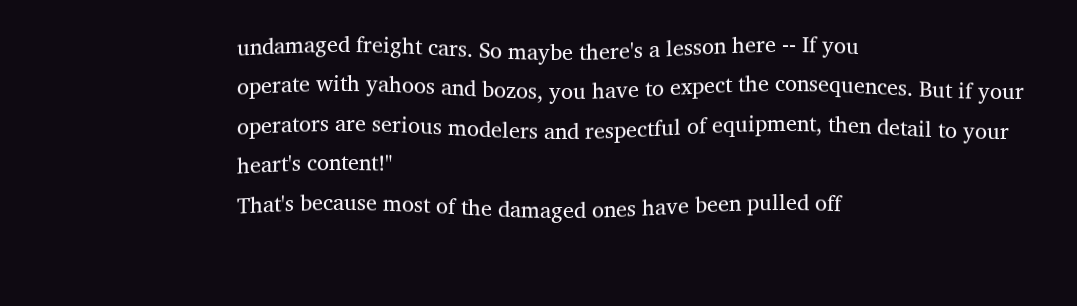undamaged freight cars. So maybe there's a lesson here -- If you
operate with yahoos and bozos, you have to expect the consequences. But if your
operators are serious modelers and respectful of equipment, then detail to your
heart's content!"
That's because most of the damaged ones have been pulled off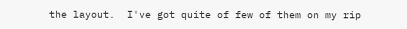the layout.  I've got quite of few of them on my rip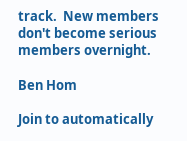track.  New members don't become serious members overnight.

Ben Hom

Join to automatically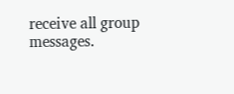receive all group messages.